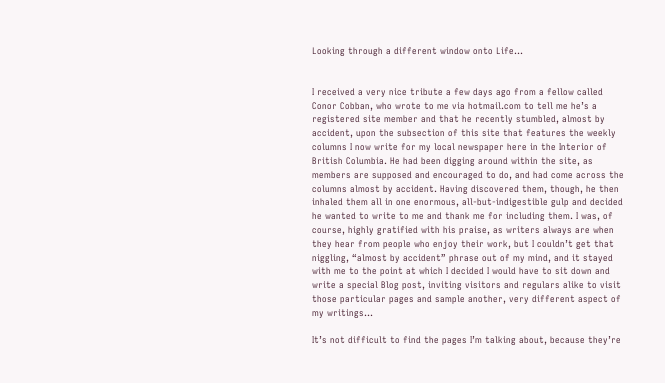Looking through a different window onto Life…


I received a very nice tribute a few days ago from a fellow called Conor Cobban, who wrote to me via hotmail.com to tell me he’s a registered site member and that he recently stumbled, almost by accident, upon the subsection of this site that features the weekly columns I now write for my local newspaper here in the Interior of British Columbia. He had been digging around within the site, as members are supposed and encouraged to do, and had come across the columns almost by accident. Having discovered them, though, he then inhaled them all in one enormous, all-but-indigestible gulp and decided he wanted to write to me and thank me for including them. I was, of course, highly gratified with his praise, as writers always are when they hear from people who enjoy their work, but I couldn’t get that niggling, “almost by accident” phrase out of my mind, and it stayed with me to the point at which I decided I would have to sit down and write a special Blog post, inviting visitors and regulars alike to visit those particular pages and sample another, very different aspect of my writings…

It’s not difficult to find the pages I’m talking about, because they’re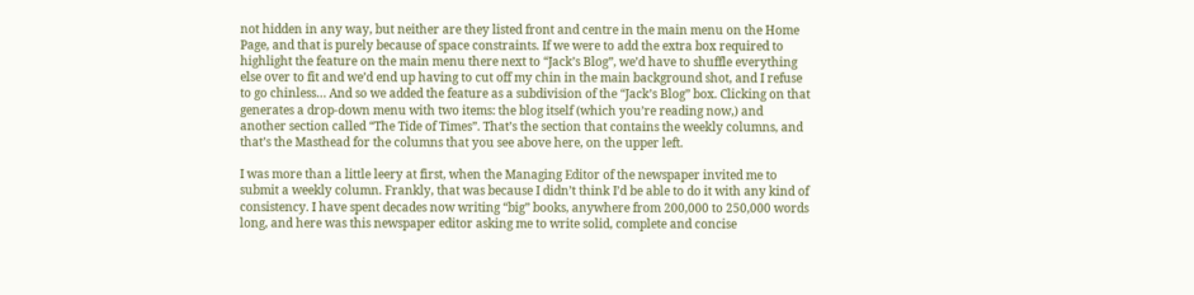not hidden in any way, but neither are they listed front and centre in the main menu on the Home Page, and that is purely because of space constraints. If we were to add the extra box required to highlight the feature on the main menu there next to “Jack’s Blog”, we’d have to shuffle everything else over to fit and we’d end up having to cut off my chin in the main background shot, and I refuse to go chinless… And so we added the feature as a subdivision of the “Jack’s Blog” box. Clicking on that generates a drop-down menu with two items: the blog itself (which you’re reading now,) and another section called “The Tide of Times”. That’s the section that contains the weekly columns, and that’s the Masthead for the columns that you see above here, on the upper left.

I was more than a little leery at first, when the Managing Editor of the newspaper invited me to submit a weekly column. Frankly, that was because I didn’t think I’d be able to do it with any kind of consistency. I have spent decades now writing “big” books, anywhere from 200,000 to 250,000 words long, and here was this newspaper editor asking me to write solid, complete and concise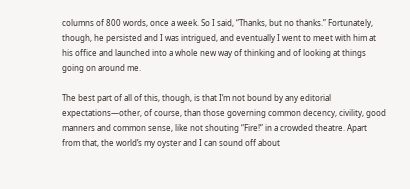columns of 800 words, once a week. So I said, “Thanks, but no thanks.” Fortunately, though, he persisted and I was intrigued, and eventually I went to meet with him at his office and launched into a whole new way of thinking and of looking at things going on around me.

The best part of all of this, though, is that I’m not bound by any editorial expectations—other, of course, than those governing common decency, civility, good manners and common sense, like not shouting “Fire!” in a crowded theatre. Apart from that, the world’s my oyster and I can sound off about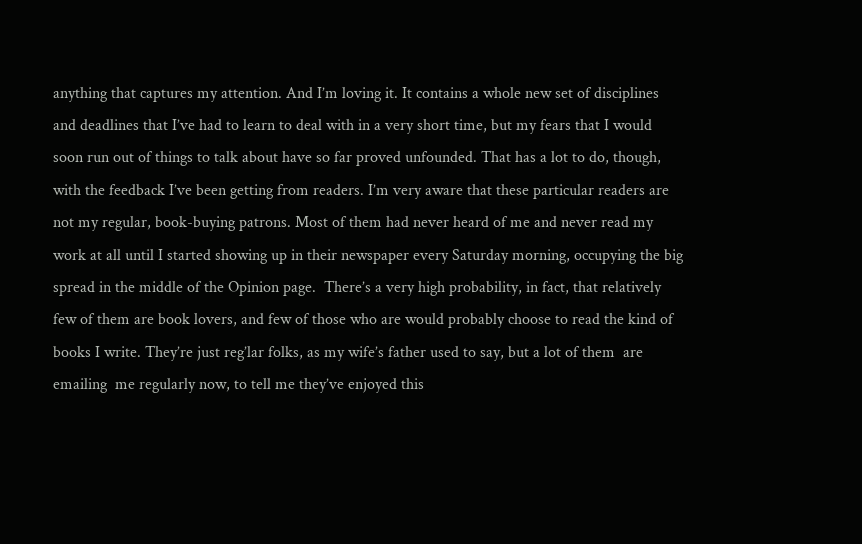anything that captures my attention. And I’m loving it. It contains a whole new set of disciplines and deadlines that I’ve had to learn to deal with in a very short time, but my fears that I would soon run out of things to talk about have so far proved unfounded. That has a lot to do, though, with the feedback I’ve been getting from readers. I’m very aware that these particular readers are not my regular, book-buying patrons. Most of them had never heard of me and never read my work at all until I started showing up in their newspaper every Saturday morning, occupying the big spread in the middle of the Opinion page.  There’s a very high probability, in fact, that relatively few of them are book lovers, and few of those who are would probably choose to read the kind of books I write. They’re just reg’lar folks, as my wife’s father used to say, but a lot of them  are emailing  me regularly now, to tell me they’ve enjoyed this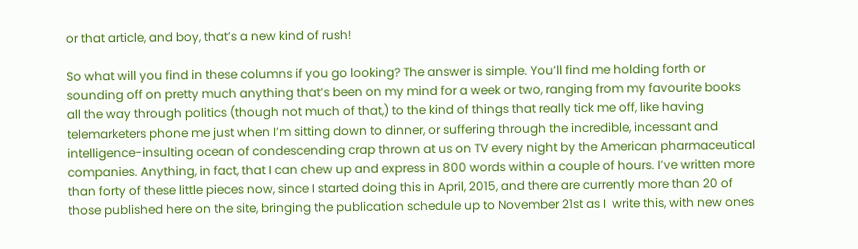or that article, and boy, that’s a new kind of rush!

So what will you find in these columns if you go looking? The answer is simple. You’ll find me holding forth or sounding off on pretty much anything that’s been on my mind for a week or two, ranging from my favourite books all the way through politics (though not much of that,) to the kind of things that really tick me off, like having telemarketers phone me just when I’m sitting down to dinner, or suffering through the incredible, incessant and intelligence-insulting ocean of condescending crap thrown at us on TV every night by the American pharmaceutical companies. Anything, in fact, that I can chew up and express in 800 words within a couple of hours. I’ve written more than forty of these little pieces now, since I started doing this in April, 2015, and there are currently more than 20 of those published here on the site, bringing the publication schedule up to November 21st as I  write this, with new ones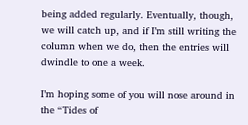being added regularly. Eventually, though, we will catch up, and if I’m still writing the column when we do, then the entries will dwindle to one a week.

I’m hoping some of you will nose around in the “Tides of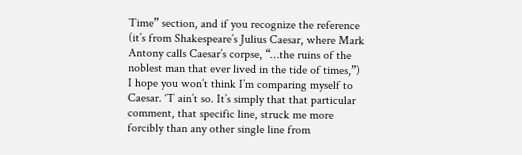Time” section, and if you recognize the reference (it’s from Shakespeare’s Julius Caesar, where Mark Antony calls Caesar’s corpse, “…the ruins of the noblest man that ever lived in the tide of times,”) I hope you won’t think I’m comparing myself to Caesar. ‘T ain’t so. It’s simply that that particular comment, that specific line, struck me more forcibly than any other single line from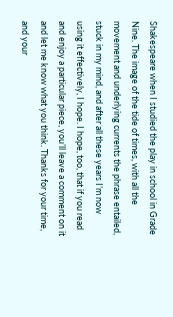Shakespeare when I studied the play in school in Grade Nine. The image of the tide of times, with all the movement and underlying currents the phrase entailed, stuck in my mind, and after all these years I’m now using it effectively, I hope. I hope, too, that if you read and enjoy a particular piece, you’ll leave a comment on it and let me know what you think. Thanks for your time, and your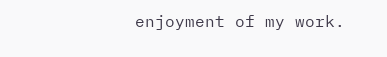enjoyment of my work.